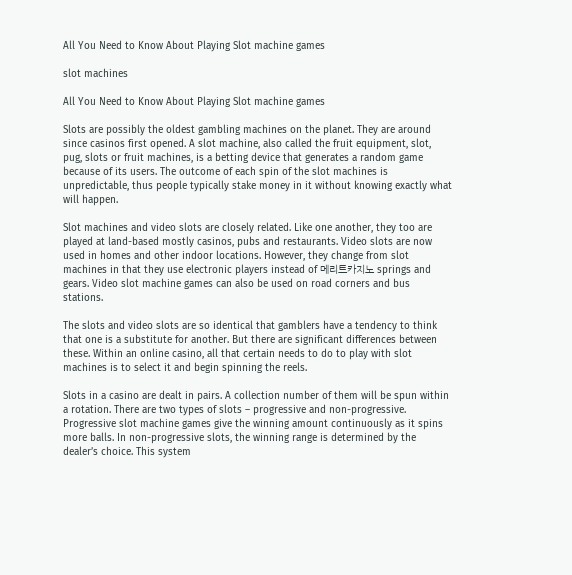All You Need to Know About Playing Slot machine games

slot machines

All You Need to Know About Playing Slot machine games

Slots are possibly the oldest gambling machines on the planet. They are around since casinos first opened. A slot machine, also called the fruit equipment, slot, pug, slots or fruit machines, is a betting device that generates a random game because of its users. The outcome of each spin of the slot machines is unpredictable, thus people typically stake money in it without knowing exactly what will happen.

Slot machines and video slots are closely related. Like one another, they too are played at land-based mostly casinos, pubs and restaurants. Video slots are now used in homes and other indoor locations. However, they change from slot machines in that they use electronic players instead of 메리트카지노 springs and gears. Video slot machine games can also be used on road corners and bus stations.

The slots and video slots are so identical that gamblers have a tendency to think that one is a substitute for another. But there are significant differences between these. Within an online casino, all that certain needs to do to play with slot machines is to select it and begin spinning the reels.

Slots in a casino are dealt in pairs. A collection number of them will be spun within a rotation. There are two types of slots – progressive and non-progressive. Progressive slot machine games give the winning amount continuously as it spins more balls. In non-progressive slots, the winning range is determined by the dealer’s choice. This system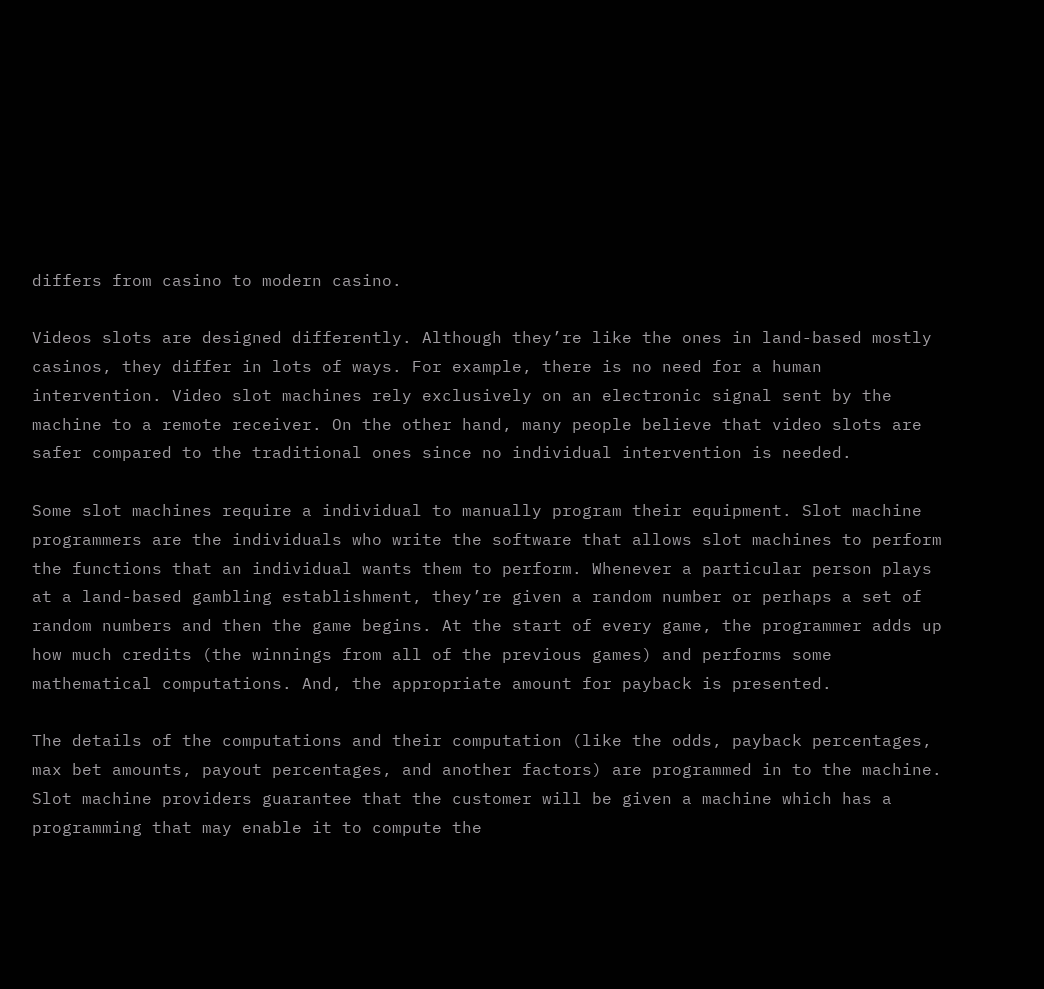differs from casino to modern casino.

Videos slots are designed differently. Although they’re like the ones in land-based mostly casinos, they differ in lots of ways. For example, there is no need for a human intervention. Video slot machines rely exclusively on an electronic signal sent by the machine to a remote receiver. On the other hand, many people believe that video slots are safer compared to the traditional ones since no individual intervention is needed.

Some slot machines require a individual to manually program their equipment. Slot machine programmers are the individuals who write the software that allows slot machines to perform the functions that an individual wants them to perform. Whenever a particular person plays at a land-based gambling establishment, they’re given a random number or perhaps a set of random numbers and then the game begins. At the start of every game, the programmer adds up how much credits (the winnings from all of the previous games) and performs some mathematical computations. And, the appropriate amount for payback is presented.

The details of the computations and their computation (like the odds, payback percentages, max bet amounts, payout percentages, and another factors) are programmed in to the machine. Slot machine providers guarantee that the customer will be given a machine which has a programming that may enable it to compute the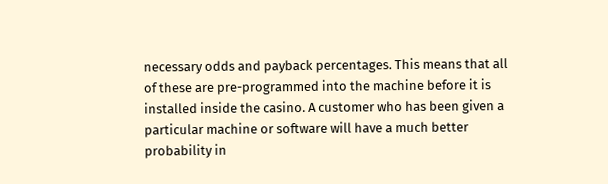necessary odds and payback percentages. This means that all of these are pre-programmed into the machine before it is installed inside the casino. A customer who has been given a particular machine or software will have a much better probability in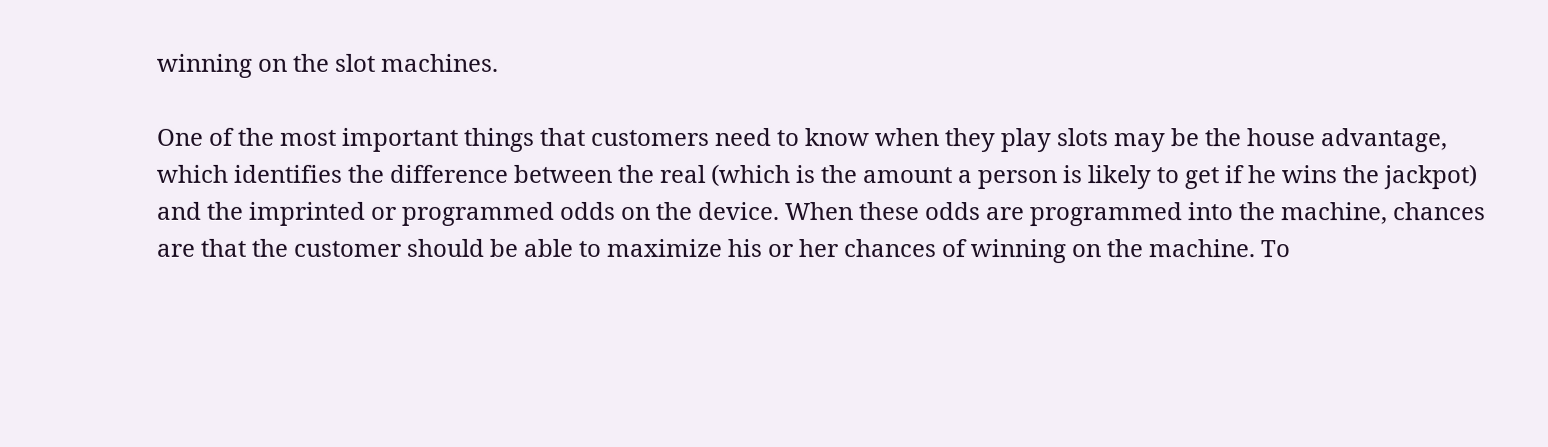winning on the slot machines.

One of the most important things that customers need to know when they play slots may be the house advantage, which identifies the difference between the real (which is the amount a person is likely to get if he wins the jackpot) and the imprinted or programmed odds on the device. When these odds are programmed into the machine, chances are that the customer should be able to maximize his or her chances of winning on the machine. To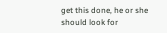get this done, he or she should look for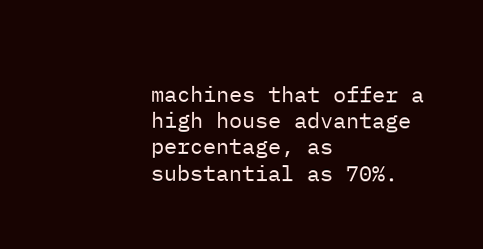machines that offer a high house advantage percentage, as substantial as 70%.